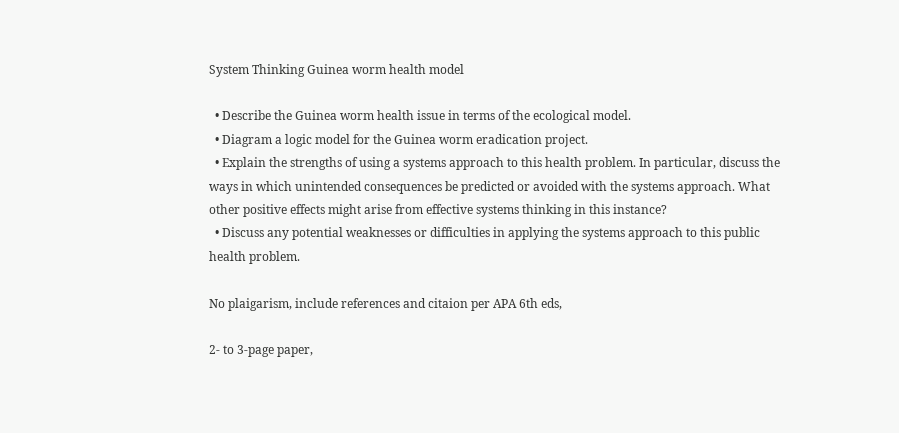System Thinking Guinea worm health model

  • Describe the Guinea worm health issue in terms of the ecological model.
  • Diagram a logic model for the Guinea worm eradication project.
  • Explain the strengths of using a systems approach to this health problem. In particular, discuss the ways in which unintended consequences be predicted or avoided with the systems approach. What other positive effects might arise from effective systems thinking in this instance?
  • Discuss any potential weaknesses or difficulties in applying the systems approach to this public health problem.

No plaigarism, include references and citaion per APA 6th eds,

2- to 3-page paper,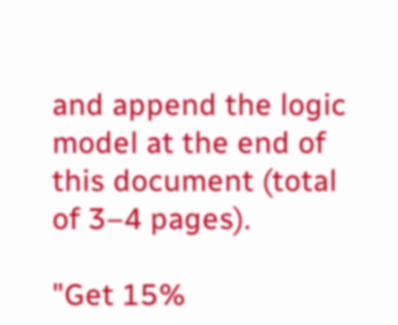and append the logic model at the end of this document (total of 3–4 pages).

"Get 15%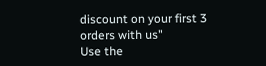discount on your first 3 orders with us"
Use the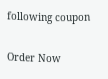following coupon

Order Now